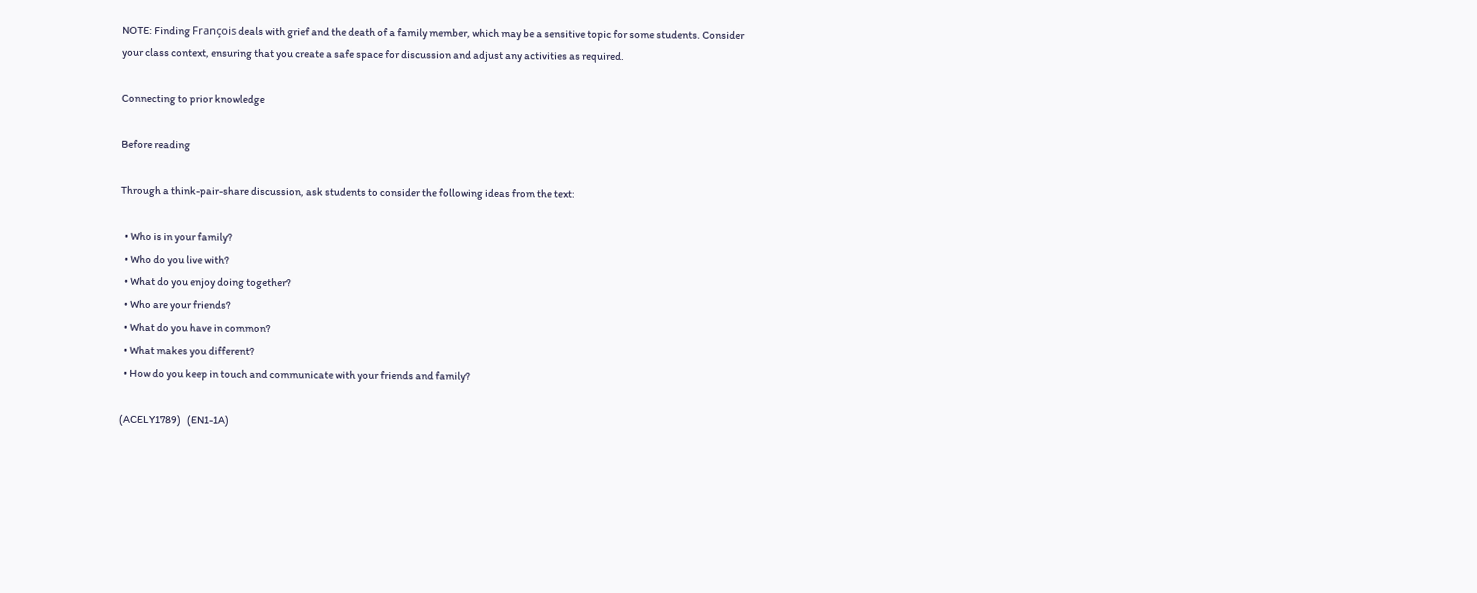NOTE: Finding François deals with grief and the death of a family member, which may be a sensitive topic for some students. Consider your class context, ensuring that you create a safe space for discussion and adjust any activities as required.

Connecting to prior knowledge

Before reading

Through a think-pair-share discussion, ask students to consider the following ideas from the text:

  • Who is in your family?
  • Who do you live with?
  • What do you enjoy doing together?
  • Who are your friends?
  • What do you have in common?
  • What makes you different?
  • How do you keep in touch and communicate with your friends and family?

(ACELY1789)   (EN1-1A)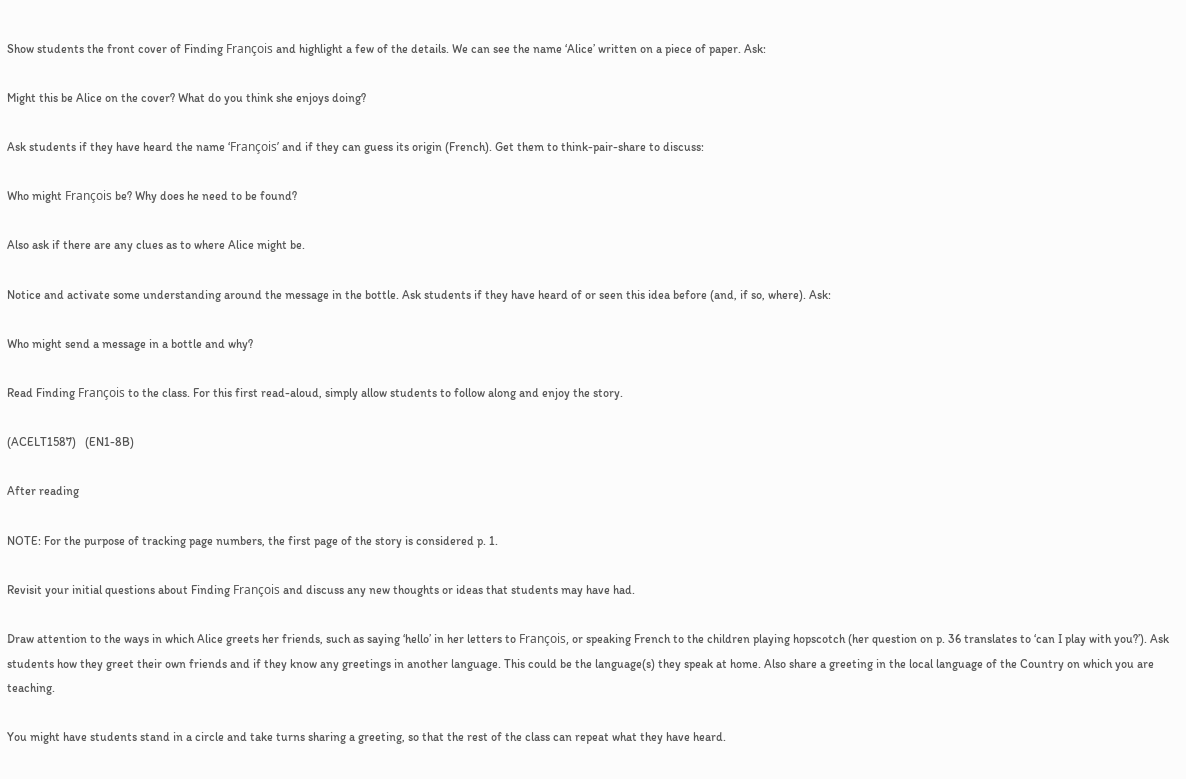Show students the front cover of Finding François and highlight a few of the details. We can see the name ‘Alice’ written on a piece of paper. Ask:

Might this be Alice on the cover? What do you think she enjoys doing?

Ask students if they have heard the name ‘François’ and if they can guess its origin (French). Get them to think-pair-share to discuss:

Who might François be? Why does he need to be found?

Also ask if there are any clues as to where Alice might be.

Notice and activate some understanding around the message in the bottle. Ask students if they have heard of or seen this idea before (and, if so, where). Ask:

Who might send a message in a bottle and why?

Read Finding François to the class. For this first read-aloud, simply allow students to follow along and enjoy the story.

(ACELT1587)   (EN1-8B)

After reading

NOTE: For the purpose of tracking page numbers, the first page of the story is considered p. 1.

Revisit your initial questions about Finding François and discuss any new thoughts or ideas that students may have had.

Draw attention to the ways in which Alice greets her friends, such as saying ‘hello’ in her letters to François, or speaking French to the children playing hopscotch (her question on p. 36 translates to ‘can I play with you?’). Ask students how they greet their own friends and if they know any greetings in another language. This could be the language(s) they speak at home. Also share a greeting in the local language of the Country on which you are teaching.

You might have students stand in a circle and take turns sharing a greeting, so that the rest of the class can repeat what they have heard.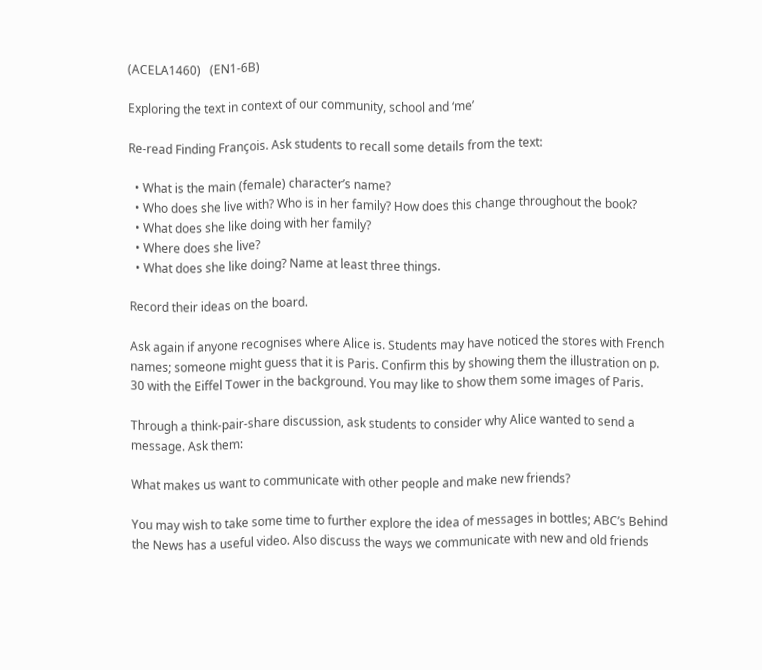(ACELA1460)   (EN1-6B)

Exploring the text in context of our community, school and ‘me’

Re-read Finding François. Ask students to recall some details from the text:

  • What is the main (female) character’s name?
  • Who does she live with? Who is in her family? How does this change throughout the book?
  • What does she like doing with her family?
  • Where does she live?
  • What does she like doing? Name at least three things.

Record their ideas on the board.

Ask again if anyone recognises where Alice is. Students may have noticed the stores with French names; someone might guess that it is Paris. Confirm this by showing them the illustration on p. 30 with the Eiffel Tower in the background. You may like to show them some images of Paris.

Through a think-pair-share discussion, ask students to consider why Alice wanted to send a message. Ask them:

What makes us want to communicate with other people and make new friends?

You may wish to take some time to further explore the idea of messages in bottles; ABC’s Behind the News has a useful video. Also discuss the ways we communicate with new and old friends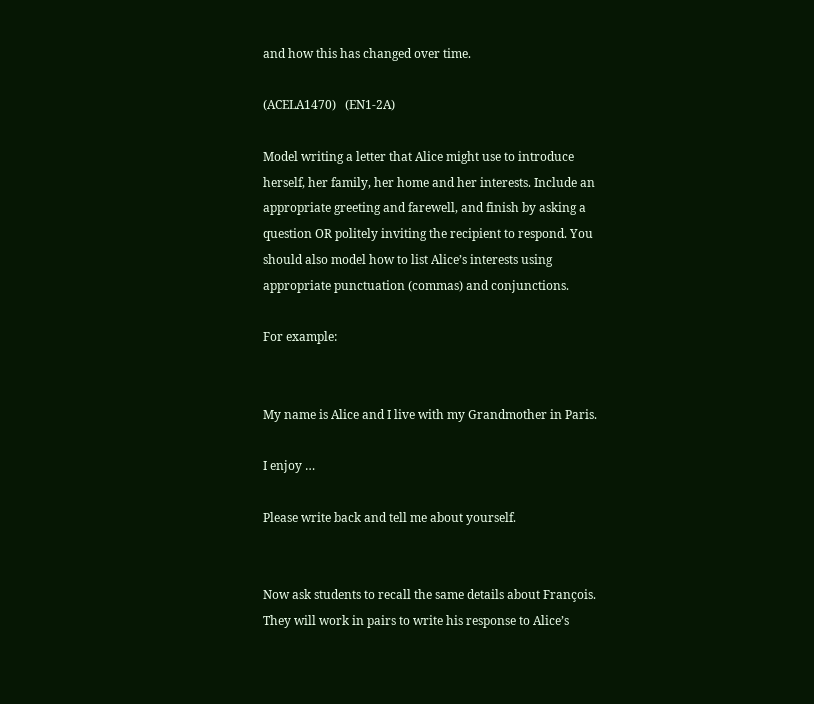and how this has changed over time.

(ACELA1470)   (EN1-2A)

Model writing a letter that Alice might use to introduce herself, her family, her home and her interests. Include an appropriate greeting and farewell, and finish by asking a question OR politely inviting the recipient to respond. You should also model how to list Alice’s interests using appropriate punctuation (commas) and conjunctions.

For example:


My name is Alice and I live with my Grandmother in Paris.

I enjoy …

Please write back and tell me about yourself.


Now ask students to recall the same details about François. They will work in pairs to write his response to Alice’s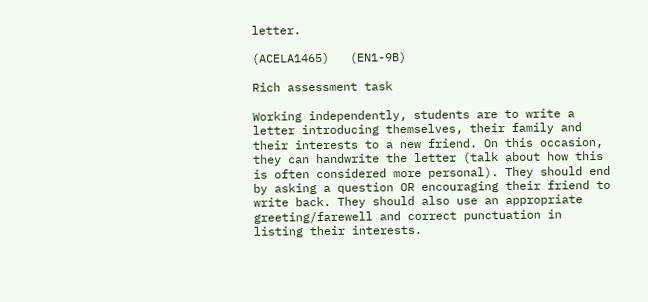letter.

(ACELA1465)   (EN1-9B)

Rich assessment task

Working independently, students are to write a letter introducing themselves, their family and their interests to a new friend. On this occasion, they can handwrite the letter (talk about how this is often considered more personal). They should end by asking a question OR encouraging their friend to write back. They should also use an appropriate greeting/farewell and correct punctuation in listing their interests.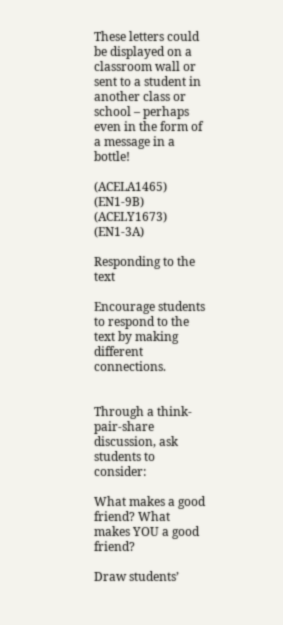These letters could be displayed on a classroom wall or sent to a student in another class or school – perhaps even in the form of a message in a bottle!

(ACELA1465)   (EN1-9B)   (ACELY1673)   (EN1-3A)

Responding to the text

Encourage students to respond to the text by making different connections.


Through a think-pair-share discussion, ask students to consider:

What makes a good friend? What makes YOU a good friend?

Draw students’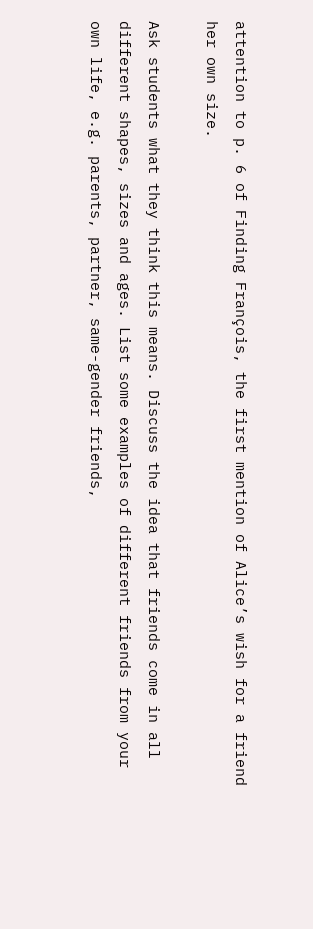attention to p. 6 of Finding François, the first mention of Alice’s wish for a friend her own size.

Ask students what they think this means. Discuss the idea that friends come in all different shapes, sizes and ages. List some examples of different friends from your own life, e.g. parents, partner, same-gender friends,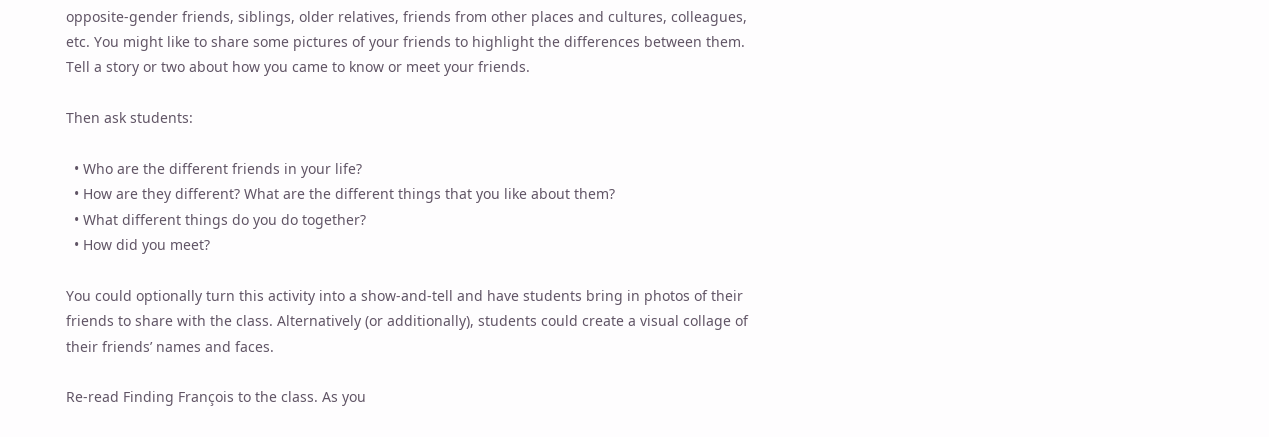opposite-gender friends, siblings, older relatives, friends from other places and cultures, colleagues, etc. You might like to share some pictures of your friends to highlight the differences between them. Tell a story or two about how you came to know or meet your friends.

Then ask students:

  • Who are the different friends in your life?
  • How are they different? What are the different things that you like about them?
  • What different things do you do together?
  • How did you meet?

You could optionally turn this activity into a show-and-tell and have students bring in photos of their friends to share with the class. Alternatively (or additionally), students could create a visual collage of their friends’ names and faces.

Re-read Finding François to the class. As you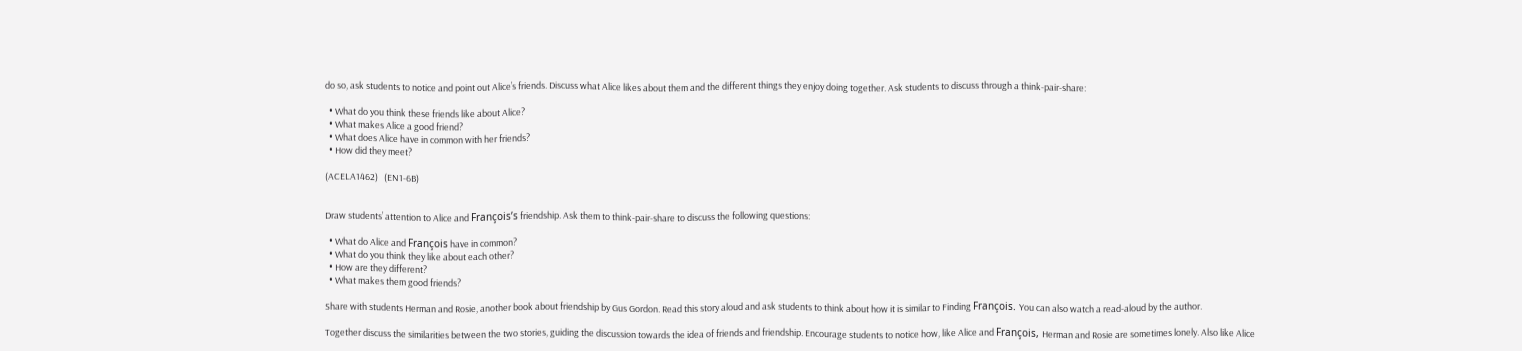do so, ask students to notice and point out Alice’s friends. Discuss what Alice likes about them and the different things they enjoy doing together. Ask students to discuss through a think-pair-share:

  • What do you think these friends like about Alice?
  • What makes Alice a good friend?
  • What does Alice have in common with her friends?
  • How did they meet?

(ACELA1462)   (EN1-6B)


Draw students’ attention to Alice and François’s friendship. Ask them to think-pair-share to discuss the following questions:

  • What do Alice and François have in common?
  • What do you think they like about each other?
  • How are they different?
  • What makes them good friends?

Share with students Herman and Rosie, another book about friendship by Gus Gordon. Read this story aloud and ask students to think about how it is similar to Finding François. You can also watch a read-aloud by the author.

Together discuss the similarities between the two stories, guiding the discussion towards the idea of friends and friendship. Encourage students to notice how, like Alice and François, Herman and Rosie are sometimes lonely. Also like Alice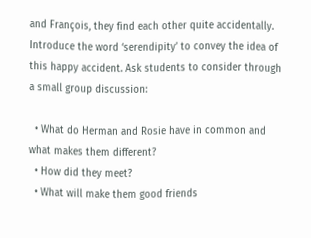and François, they find each other quite accidentally. Introduce the word ‘serendipity’ to convey the idea of this happy accident. Ask students to consider through a small group discussion:

  • What do Herman and Rosie have in common and what makes them different?
  • How did they meet?
  • What will make them good friends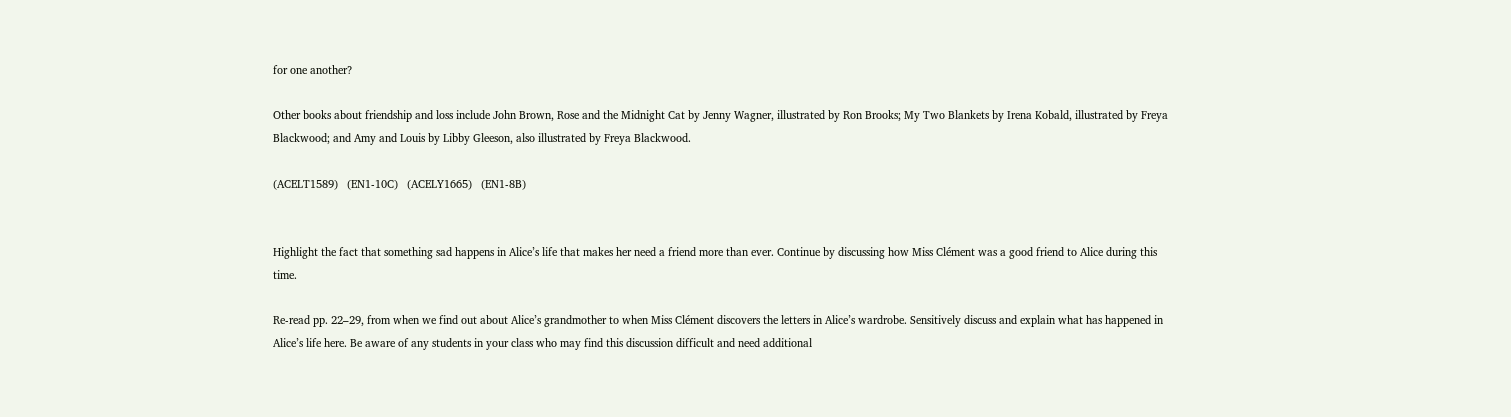for one another?

Other books about friendship and loss include John Brown, Rose and the Midnight Cat by Jenny Wagner, illustrated by Ron Brooks; My Two Blankets by Irena Kobald, illustrated by Freya Blackwood; and Amy and Louis by Libby Gleeson, also illustrated by Freya Blackwood.

(ACELT1589)   (EN1-10C)   (ACELY1665)   (EN1-8B)


Highlight the fact that something sad happens in Alice’s life that makes her need a friend more than ever. Continue by discussing how Miss Clément was a good friend to Alice during this time.

Re-read pp. 22–29, from when we find out about Alice’s grandmother to when Miss Clément discovers the letters in Alice’s wardrobe. Sensitively discuss and explain what has happened in Alice’s life here. Be aware of any students in your class who may find this discussion difficult and need additional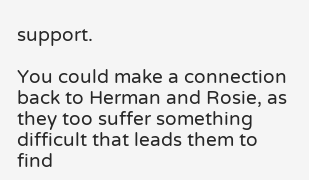support.

You could make a connection back to Herman and Rosie, as they too suffer something difficult that leads them to find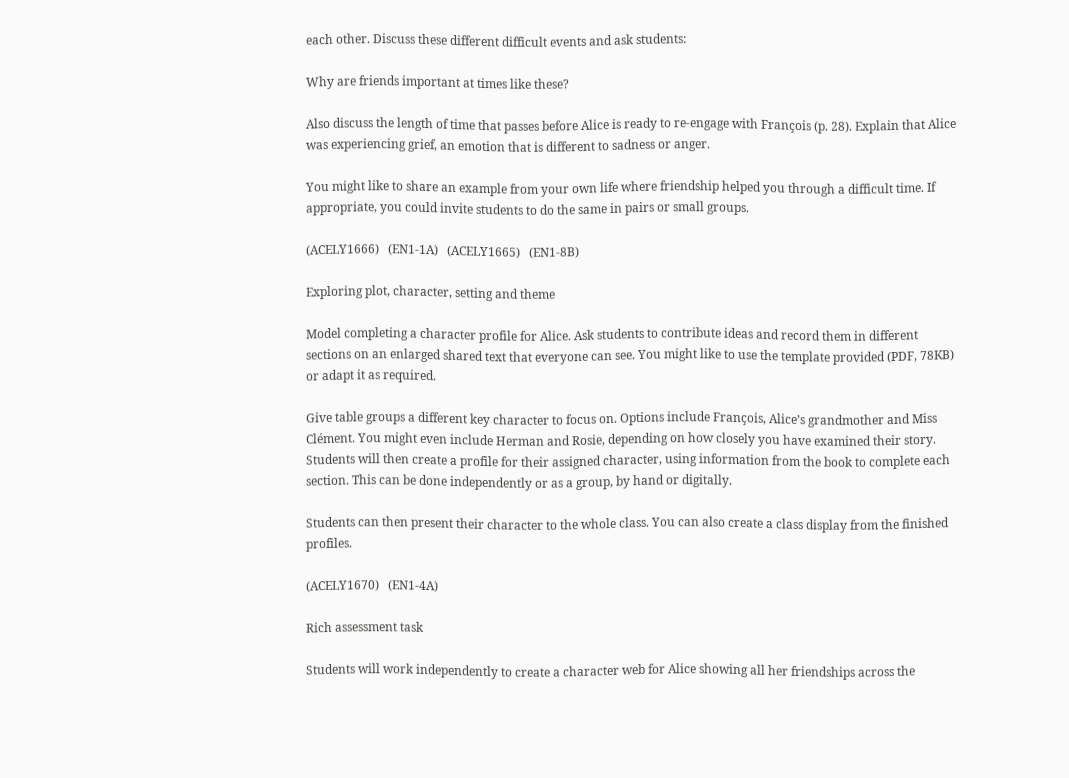each other. Discuss these different difficult events and ask students:

Why are friends important at times like these?

Also discuss the length of time that passes before Alice is ready to re-engage with François (p. 28). Explain that Alice was experiencing grief, an emotion that is different to sadness or anger.

You might like to share an example from your own life where friendship helped you through a difficult time. If appropriate, you could invite students to do the same in pairs or small groups.

(ACELY1666)   (EN1-1A)   (ACELY1665)   (EN1-8B)

Exploring plot, character, setting and theme

Model completing a character profile for Alice. Ask students to contribute ideas and record them in different sections on an enlarged shared text that everyone can see. You might like to use the template provided (PDF, 78KB) or adapt it as required.

Give table groups a different key character to focus on. Options include François, Alice’s grandmother and Miss Clément. You might even include Herman and Rosie, depending on how closely you have examined their story. Students will then create a profile for their assigned character, using information from the book to complete each section. This can be done independently or as a group, by hand or digitally.

Students can then present their character to the whole class. You can also create a class display from the finished profiles.

(ACELY1670)   (EN1-4A)

Rich assessment task

Students will work independently to create a character web for Alice showing all her friendships across the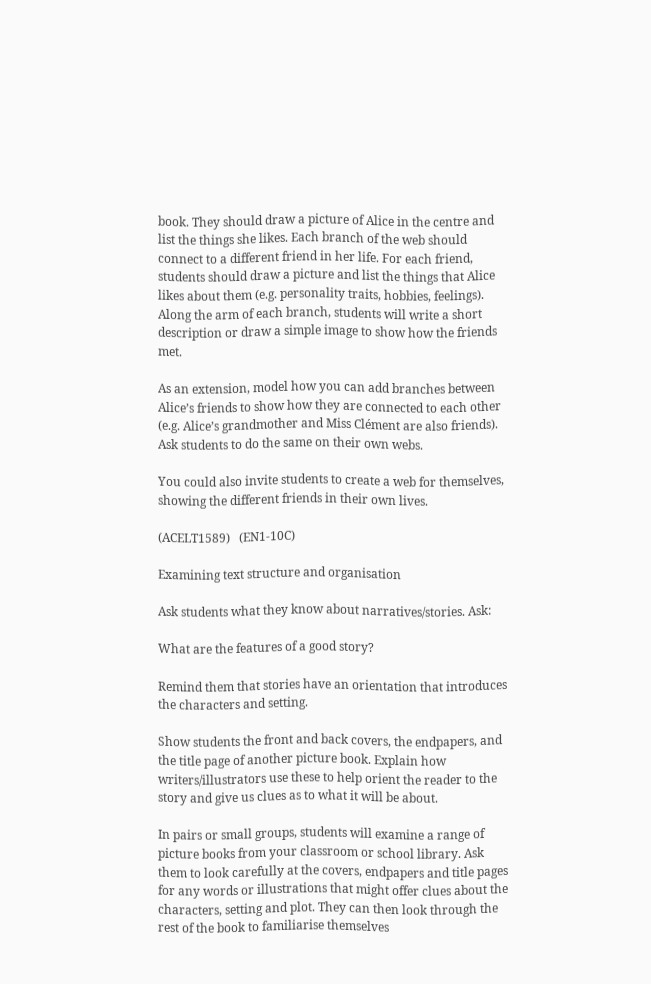book. They should draw a picture of Alice in the centre and list the things she likes. Each branch of the web should connect to a different friend in her life. For each friend, students should draw a picture and list the things that Alice likes about them (e.g. personality traits, hobbies, feelings). Along the arm of each branch, students will write a short description or draw a simple image to show how the friends met.

As an extension, model how you can add branches between Alice’s friends to show how they are connected to each other (e.g. Alice’s grandmother and Miss Clément are also friends). Ask students to do the same on their own webs.

You could also invite students to create a web for themselves, showing the different friends in their own lives.

(ACELT1589)   (EN1-10C)

Examining text structure and organisation

Ask students what they know about narratives/stories. Ask:

What are the features of a good story?

Remind them that stories have an orientation that introduces the characters and setting.

Show students the front and back covers, the endpapers, and the title page of another picture book. Explain how writers/illustrators use these to help orient the reader to the story and give us clues as to what it will be about.

In pairs or small groups, students will examine a range of picture books from your classroom or school library. Ask them to look carefully at the covers, endpapers and title pages for any words or illustrations that might offer clues about the characters, setting and plot. They can then look through the rest of the book to familiarise themselves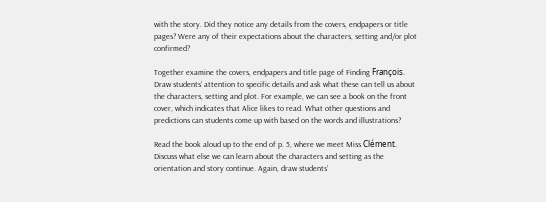with the story. Did they notice any details from the covers, endpapers or title pages? Were any of their expectations about the characters, setting and/or plot confirmed?

Together examine the covers, endpapers and title page of Finding François. Draw students’ attention to specific details and ask what these can tell us about the characters, setting and plot. For example, we can see a book on the front cover, which indicates that Alice likes to read. What other questions and predictions can students come up with based on the words and illustrations?

Read the book aloud up to the end of p. 5, where we meet Miss Clément. Discuss what else we can learn about the characters and setting as the orientation and story continue. Again, draw students’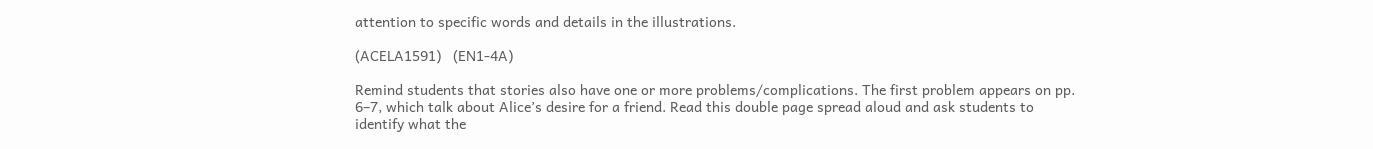attention to specific words and details in the illustrations.

(ACELA1591)   (EN1-4A)

Remind students that stories also have one or more problems/complications. The first problem appears on pp. 6–7, which talk about Alice’s desire for a friend. Read this double page spread aloud and ask students to identify what the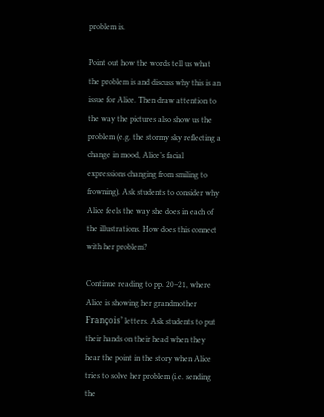problem is.

Point out how the words tell us what the problem is and discuss why this is an issue for Alice. Then draw attention to the way the pictures also show us the problem (e.g. the stormy sky reflecting a change in mood, Alice’s facial expressions changing from smiling to frowning). Ask students to consider why Alice feels the way she does in each of the illustrations. How does this connect with her problem?

Continue reading to pp. 20–21, where Alice is showing her grandmother François’ letters. Ask students to put their hands on their head when they hear the point in the story when Alice tries to solve her problem (i.e. sending the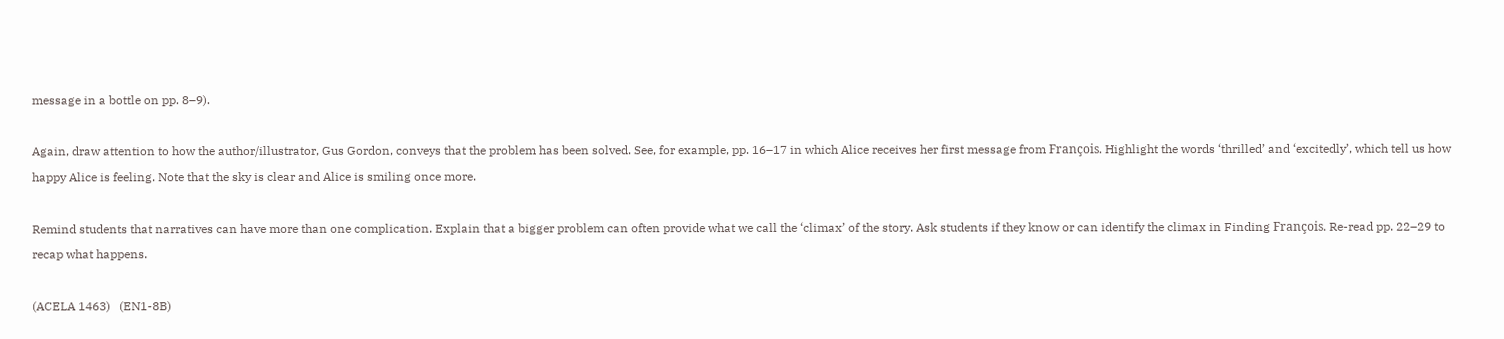message in a bottle on pp. 8–9).

Again, draw attention to how the author/illustrator, Gus Gordon, conveys that the problem has been solved. See, for example, pp. 16–17 in which Alice receives her first message from François. Highlight the words ‘thrilled’ and ‘excitedly’, which tell us how happy Alice is feeling. Note that the sky is clear and Alice is smiling once more.

Remind students that narratives can have more than one complication. Explain that a bigger problem can often provide what we call the ‘climax’ of the story. Ask students if they know or can identify the climax in Finding François. Re-read pp. 22–29 to recap what happens.

(ACELA 1463)   (EN1-8B)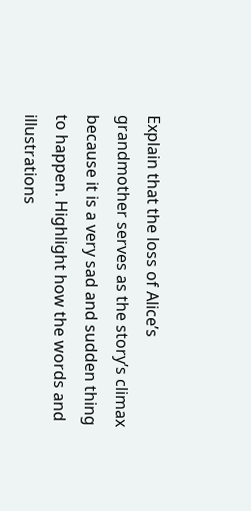Explain that the loss of Alice’s grandmother serves as the story’s climax because it is a very sad and sudden thing to happen. Highlight how the words and illustrations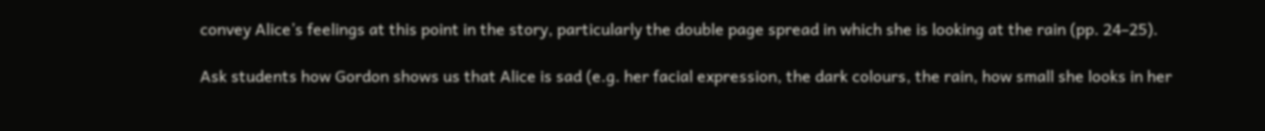convey Alice’s feelings at this point in the story, particularly the double page spread in which she is looking at the rain (pp. 24–25).

Ask students how Gordon shows us that Alice is sad (e.g. her facial expression, the dark colours, the rain, how small she looks in her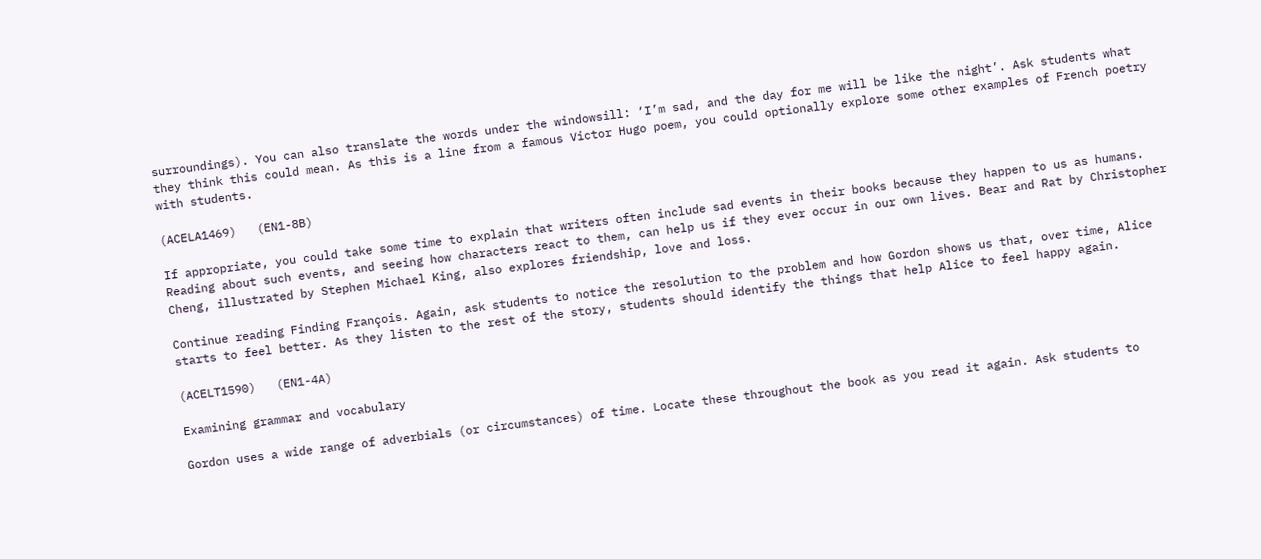surroundings). You can also translate the words under the windowsill: ‘I’m sad, and the day for me will be like the night’. Ask students what they think this could mean. As this is a line from a famous Victor Hugo poem, you could optionally explore some other examples of French poetry with students.

(ACELA1469)   (EN1-8B)

If appropriate, you could take some time to explain that writers often include sad events in their books because they happen to us as humans. Reading about such events, and seeing how characters react to them, can help us if they ever occur in our own lives. Bear and Rat by Christopher Cheng, illustrated by Stephen Michael King, also explores friendship, love and loss.

Continue reading Finding François. Again, ask students to notice the resolution to the problem and how Gordon shows us that, over time, Alice starts to feel better. As they listen to the rest of the story, students should identify the things that help Alice to feel happy again.

(ACELT1590)   (EN1-4A)

Examining grammar and vocabulary

Gordon uses a wide range of adverbials (or circumstances) of time. Locate these throughout the book as you read it again. Ask students to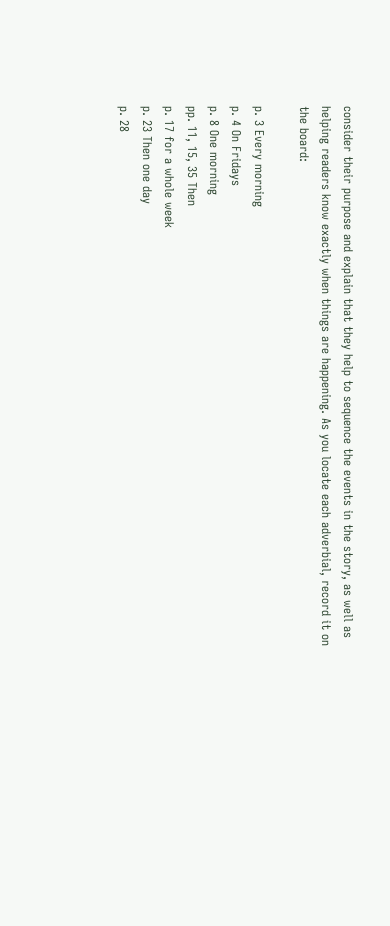consider their purpose and explain that they help to sequence the events in the story, as well as helping readers know exactly when things are happening. As you locate each adverbial, record it on the board:

p. 3 Every morning
p. 4 On Fridays
p. 8 One morning
pp. 11, 15, 35 Then
p. 17 for a whole week
p. 23 Then one day
p. 28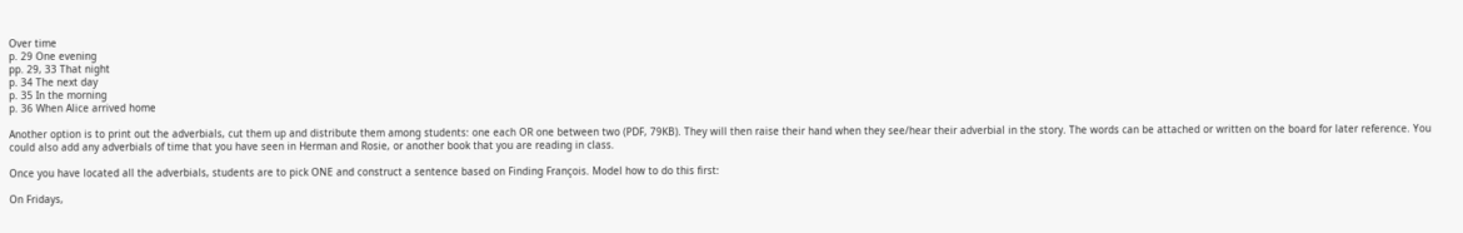Over time
p. 29 One evening
pp. 29, 33 That night
p. 34 The next day
p. 35 In the morning
p. 36 When Alice arrived home

Another option is to print out the adverbials, cut them up and distribute them among students: one each OR one between two (PDF, 79KB). They will then raise their hand when they see/hear their adverbial in the story. The words can be attached or written on the board for later reference. You could also add any adverbials of time that you have seen in Herman and Rosie, or another book that you are reading in class.

Once you have located all the adverbials, students are to pick ONE and construct a sentence based on Finding François. Model how to do this first:

On Fridays,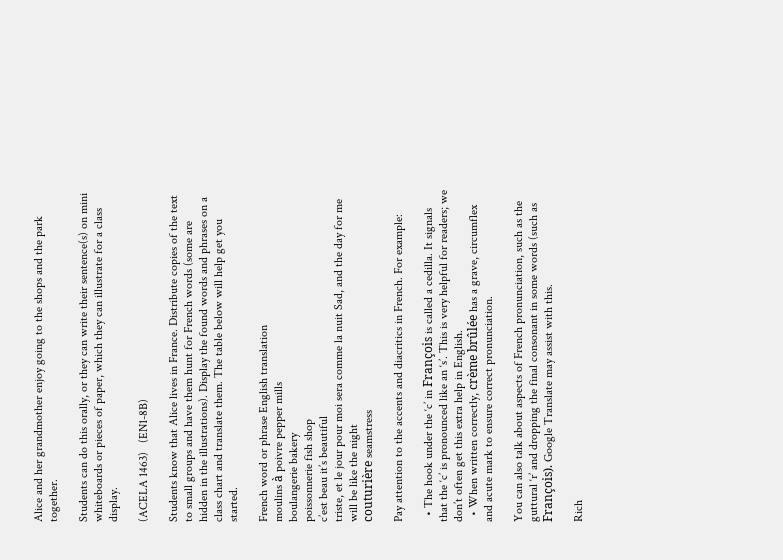Alice and her grandmother enjoy going to the shops and the park together.

Students can do this orally, or they can write their sentence(s) on mini whiteboards or pieces of paper, which they can illustrate for a class display.

(ACELA 1463)   (EN1-8B)

Students know that Alice lives in France. Distribute copies of the text to small groups and have them hunt for French words (some are hidden in the illustrations). Display the found words and phrases on a class chart and translate them. The table below will help get you started.

French word or phrase English translation
moulins à poivre pepper mills
boulangerie bakery
poissonnerie fish shop
c’est beau it’s beautiful
triste, et le jour pour moi sera comme la nuit Sad, and the day for me will be like the night
couturière seamstress

Pay attention to the accents and diacritics in French. For example:

  • The hook under the ‘c’ in François is called a cedilla. It signals that the ‘c’ is pronounced like an ‘s’. This is very helpful for readers; we don’t often get this extra help in English.
  • When written correctly, crème brûlée has a grave, circumflex and acute mark to ensure correct pronunciation.

You can also talk about aspects of French pronunciation, such as the guttural ‘r’ and dropping the final consonant in some words (such as François). Google Translate may assist with this.

Rich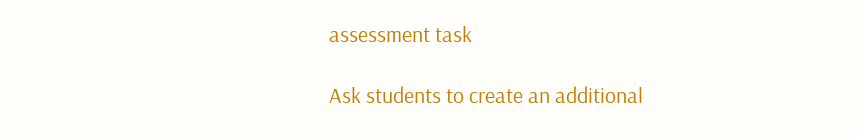assessment task

Ask students to create an additional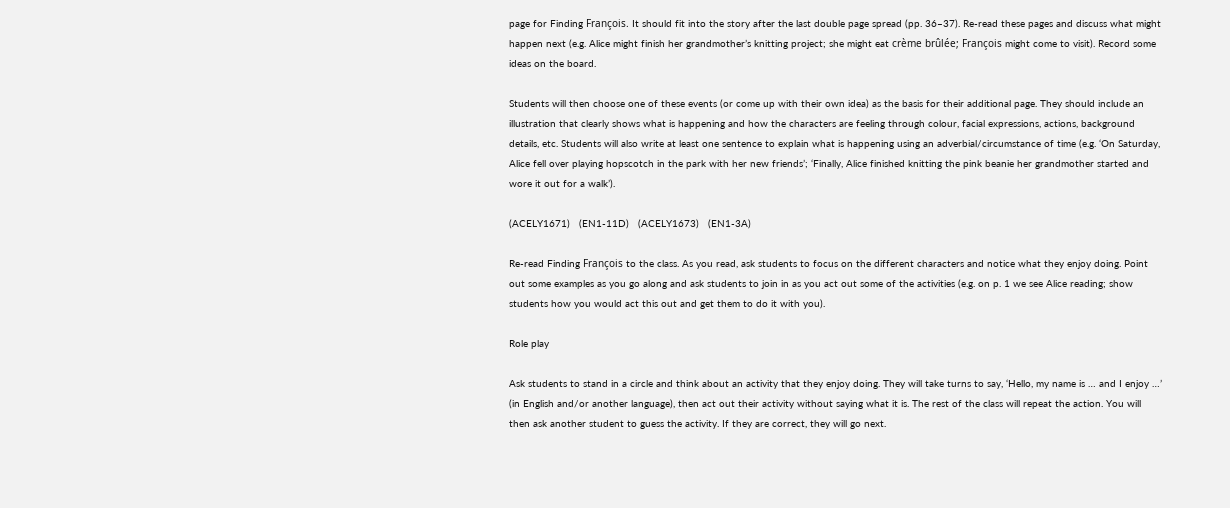page for Finding François. It should fit into the story after the last double page spread (pp. 36–37). Re-read these pages and discuss what might happen next (e.g. Alice might finish her grandmother’s knitting project; she might eat crème brûlée; François might come to visit). Record some ideas on the board.

Students will then choose one of these events (or come up with their own idea) as the basis for their additional page. They should include an illustration that clearly shows what is happening and how the characters are feeling through colour, facial expressions, actions, background details, etc. Students will also write at least one sentence to explain what is happening using an adverbial/circumstance of time (e.g. ‘On Saturday, Alice fell over playing hopscotch in the park with her new friends’; ‘Finally, Alice finished knitting the pink beanie her grandmother started and wore it out for a walk’).

(ACELY1671)   (EN1-11D)   (ACELY1673)   (EN1-3A)

Re-read Finding François to the class. As you read, ask students to focus on the different characters and notice what they enjoy doing. Point out some examples as you go along and ask students to join in as you act out some of the activities (e.g. on p. 1 we see Alice reading; show students how you would act this out and get them to do it with you).

Role play

Ask students to stand in a circle and think about an activity that they enjoy doing. They will take turns to say, ‘Hello, my name is … and I enjoy …’ (in English and/or another language), then act out their activity without saying what it is. The rest of the class will repeat the action. You will then ask another student to guess the activity. If they are correct, they will go next.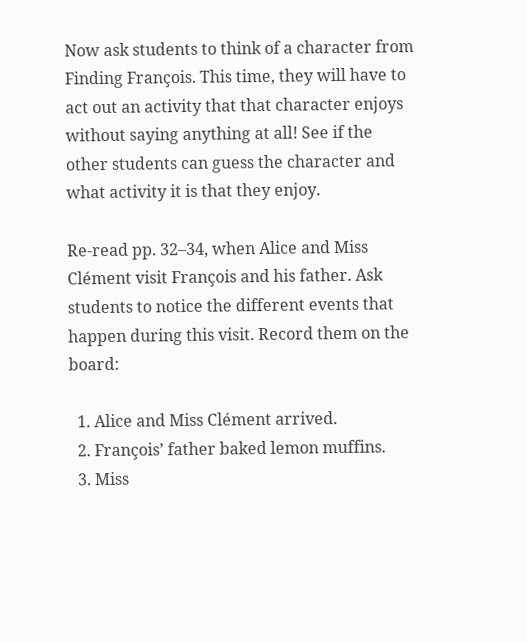Now ask students to think of a character from Finding François. This time, they will have to act out an activity that that character enjoys without saying anything at all! See if the other students can guess the character and what activity it is that they enjoy.

Re-read pp. 32–34, when Alice and Miss Clément visit François and his father. Ask students to notice the different events that happen during this visit. Record them on the board:

  1. Alice and Miss Clément arrived.
  2. François’ father baked lemon muffins.
  3. Miss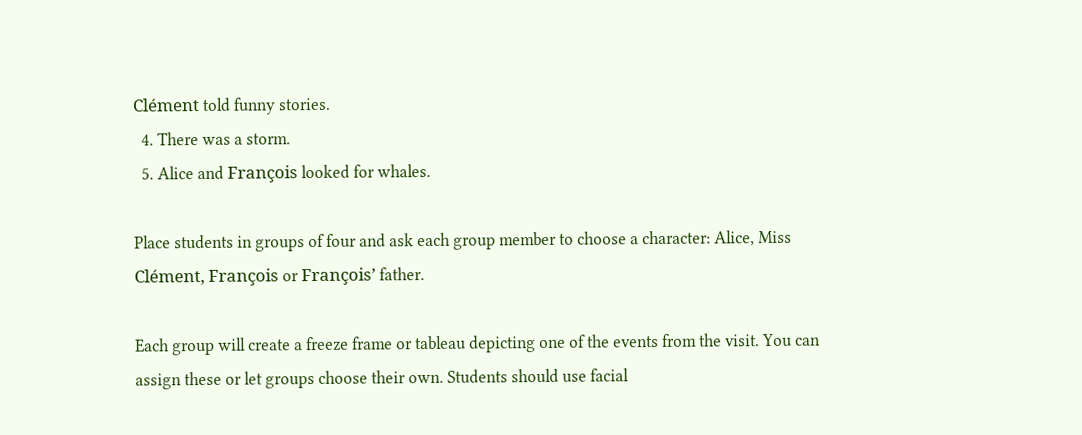Clément told funny stories.
  4. There was a storm.
  5. Alice and François looked for whales.

Place students in groups of four and ask each group member to choose a character: Alice, Miss Clément, François or François’ father.

Each group will create a freeze frame or tableau depicting one of the events from the visit. You can assign these or let groups choose their own. Students should use facial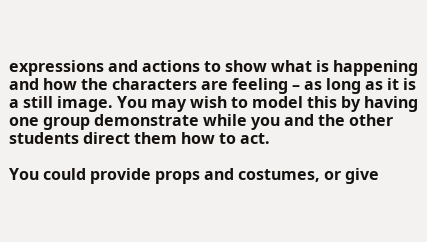expressions and actions to show what is happening and how the characters are feeling – as long as it is a still image. You may wish to model this by having one group demonstrate while you and the other students direct them how to act.

You could provide props and costumes, or give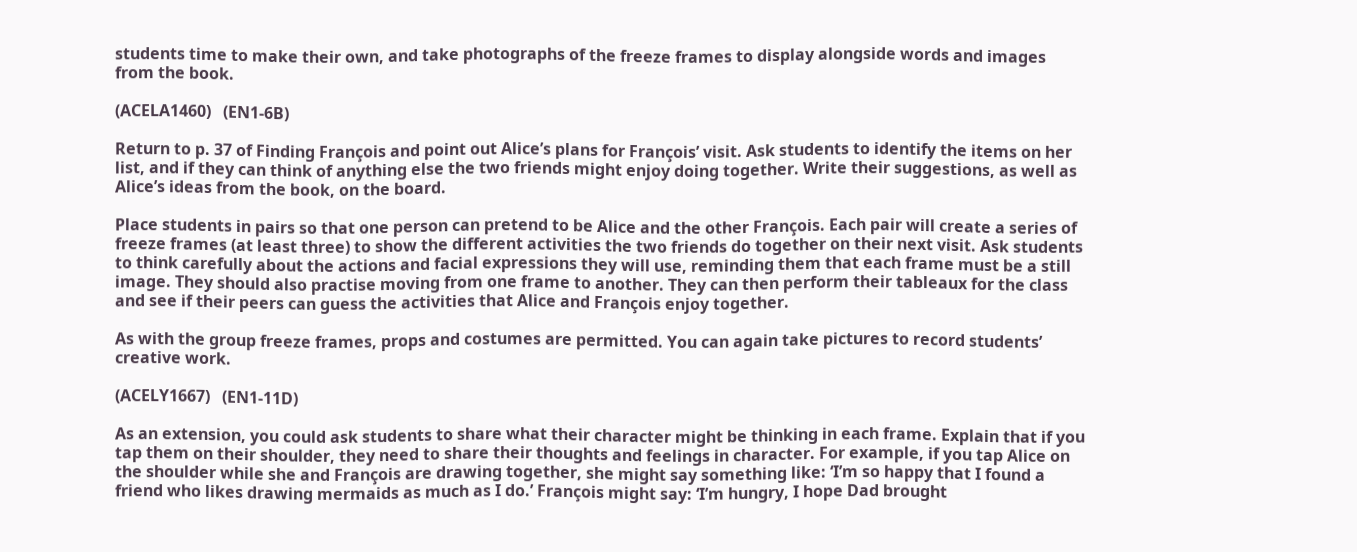students time to make their own, and take photographs of the freeze frames to display alongside words and images from the book.

(ACELA1460)   (EN1-6B)

Return to p. 37 of Finding François and point out Alice’s plans for François’ visit. Ask students to identify the items on her list, and if they can think of anything else the two friends might enjoy doing together. Write their suggestions, as well as Alice’s ideas from the book, on the board.

Place students in pairs so that one person can pretend to be Alice and the other François. Each pair will create a series of freeze frames (at least three) to show the different activities the two friends do together on their next visit. Ask students to think carefully about the actions and facial expressions they will use, reminding them that each frame must be a still image. They should also practise moving from one frame to another. They can then perform their tableaux for the class and see if their peers can guess the activities that Alice and François enjoy together.

As with the group freeze frames, props and costumes are permitted. You can again take pictures to record students’ creative work.

(ACELY1667)   (EN1-11D)

As an extension, you could ask students to share what their character might be thinking in each frame. Explain that if you tap them on their shoulder, they need to share their thoughts and feelings in character. For example, if you tap Alice on the shoulder while she and François are drawing together, she might say something like: ‘I’m so happy that I found a friend who likes drawing mermaids as much as I do.’ François might say: ‘I’m hungry, I hope Dad brought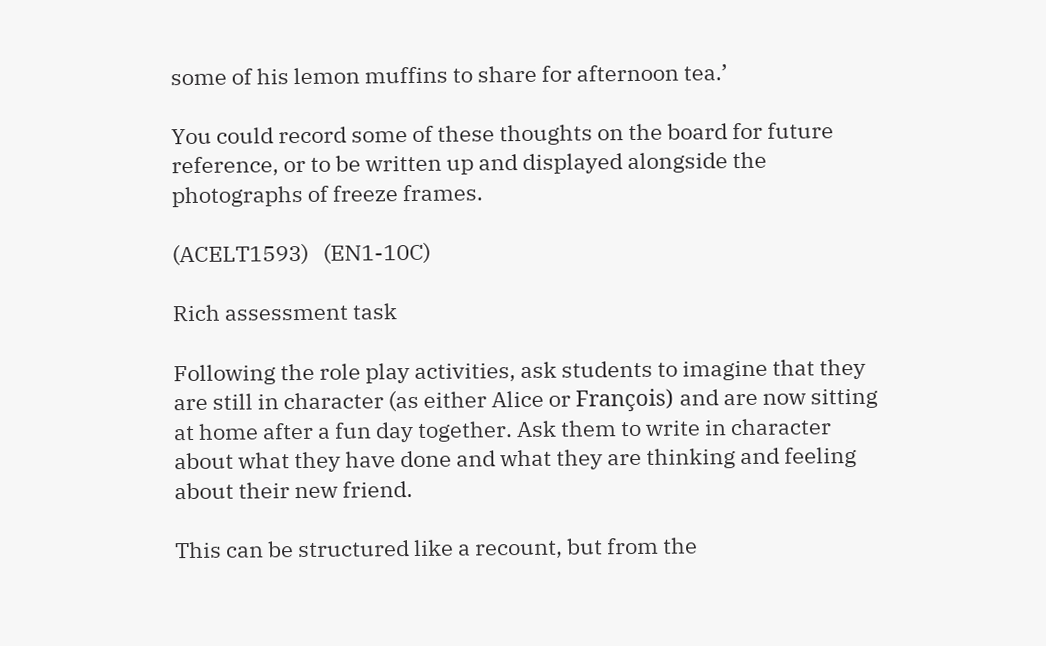some of his lemon muffins to share for afternoon tea.’

You could record some of these thoughts on the board for future reference, or to be written up and displayed alongside the photographs of freeze frames.

(ACELT1593)   (EN1-10C)

Rich assessment task

Following the role play activities, ask students to imagine that they are still in character (as either Alice or François) and are now sitting at home after a fun day together. Ask them to write in character about what they have done and what they are thinking and feeling about their new friend.

This can be structured like a recount, but from the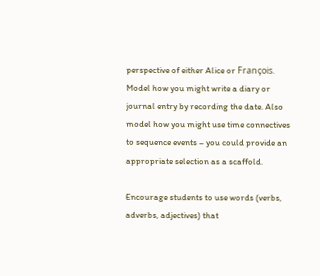perspective of either Alice or François. Model how you might write a diary or journal entry by recording the date. Also model how you might use time connectives to sequence events – you could provide an appropriate selection as a scaffold.

Encourage students to use words (verbs, adverbs, adjectives) that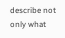describe not only what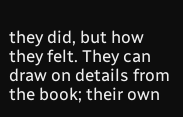they did, but how they felt. They can draw on details from the book; their own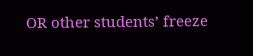OR other students’ freeze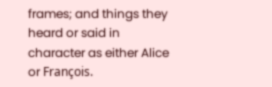frames; and things they heard or said in character as either Alice or François.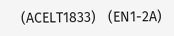(ACELT1833)   (EN1-2A)